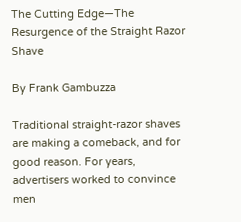The Cutting Edge—The Resurgence of the Straight Razor Shave

By Frank Gambuzza

Traditional straight-razor shaves are making a comeback, and for good reason. For years, advertisers worked to convince men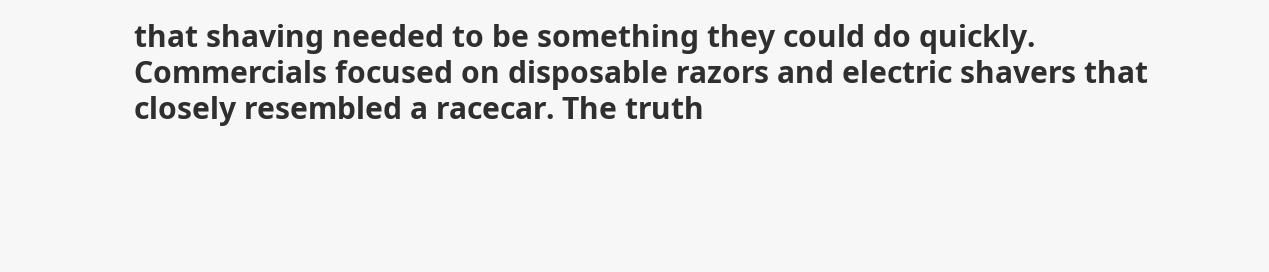that shaving needed to be something they could do quickly. Commercials focused on disposable razors and electric shavers that closely resembled a racecar. The truth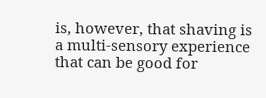is, however, that shaving is a multi-sensory experience that can be good for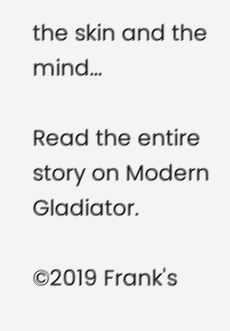the skin and the mind…

Read the entire story on Modern Gladiator.

©2019 Frank's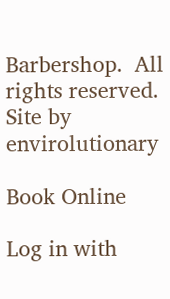Barbershop.  All rights reserved. Site by envirolutionary

Book Online

Log in with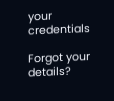your credentials

Forgot your details?